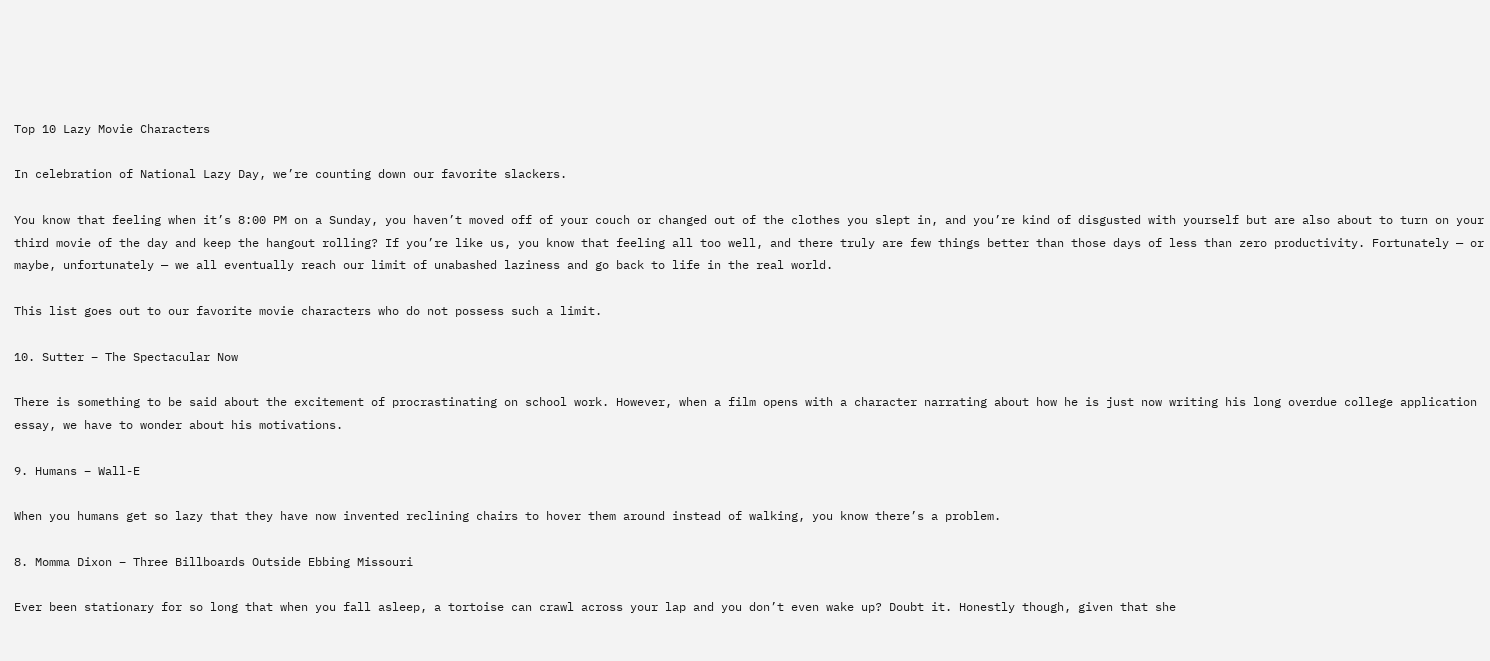Top 10 Lazy Movie Characters

In celebration of National Lazy Day, we’re counting down our favorite slackers.

You know that feeling when it’s 8:00 PM on a Sunday, you haven’t moved off of your couch or changed out of the clothes you slept in, and you’re kind of disgusted with yourself but are also about to turn on your third movie of the day and keep the hangout rolling? If you’re like us, you know that feeling all too well, and there truly are few things better than those days of less than zero productivity. Fortunately — or maybe, unfortunately — we all eventually reach our limit of unabashed laziness and go back to life in the real world.

This list goes out to our favorite movie characters who do not possess such a limit.

10. Sutter – The Spectacular Now

There is something to be said about the excitement of procrastinating on school work. However, when a film opens with a character narrating about how he is just now writing his long overdue college application essay, we have to wonder about his motivations.

9. Humans – Wall-E

When you humans get so lazy that they have now invented reclining chairs to hover them around instead of walking, you know there’s a problem.

8. Momma Dixon – Three Billboards Outside Ebbing Missouri

Ever been stationary for so long that when you fall asleep, a tortoise can crawl across your lap and you don’t even wake up? Doubt it. Honestly though, given that she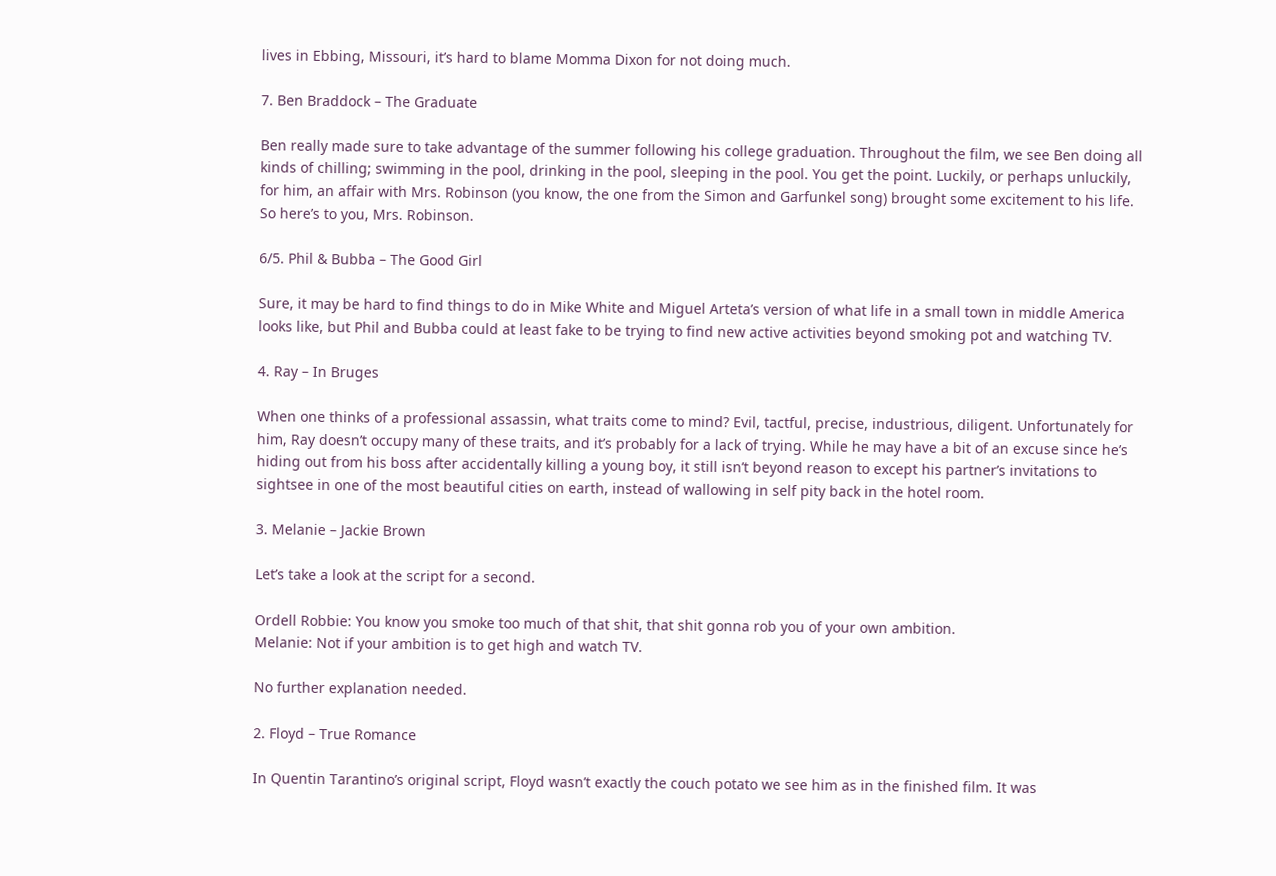lives in Ebbing, Missouri, it’s hard to blame Momma Dixon for not doing much.

7. Ben Braddock – The Graduate

Ben really made sure to take advantage of the summer following his college graduation. Throughout the film, we see Ben doing all kinds of chilling; swimming in the pool, drinking in the pool, sleeping in the pool. You get the point. Luckily, or perhaps unluckily, for him, an affair with Mrs. Robinson (you know, the one from the Simon and Garfunkel song) brought some excitement to his life. So here’s to you, Mrs. Robinson.

6/5. Phil & Bubba – The Good Girl

Sure, it may be hard to find things to do in Mike White and Miguel Arteta’s version of what life in a small town in middle America looks like, but Phil and Bubba could at least fake to be trying to find new active activities beyond smoking pot and watching TV.

4. Ray – In Bruges

When one thinks of a professional assassin, what traits come to mind? Evil, tactful, precise, industrious, diligent. Unfortunately for him, Ray doesn’t occupy many of these traits, and it’s probably for a lack of trying. While he may have a bit of an excuse since he’s hiding out from his boss after accidentally killing a young boy, it still isn’t beyond reason to except his partner’s invitations to sightsee in one of the most beautiful cities on earth, instead of wallowing in self pity back in the hotel room.

3. Melanie – Jackie Brown

Let’s take a look at the script for a second.

Ordell Robbie: You know you smoke too much of that shit, that shit gonna rob you of your own ambition.
Melanie: Not if your ambition is to get high and watch TV.

No further explanation needed.

2. Floyd – True Romance

In Quentin Tarantino’s original script, Floyd wasn’t exactly the couch potato we see him as in the finished film. It was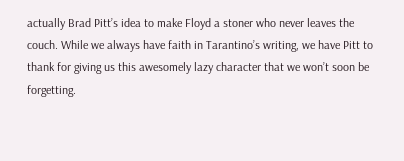actually Brad Pitt’s idea to make Floyd a stoner who never leaves the couch. While we always have faith in Tarantino’s writing, we have Pitt to thank for giving us this awesomely lazy character that we won’t soon be forgetting.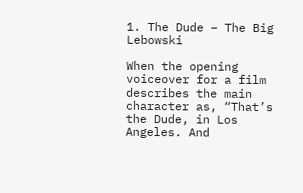1. The Dude – The Big Lebowski

When the opening voiceover for a film describes the main character as, “That’s the Dude, in Los Angeles. And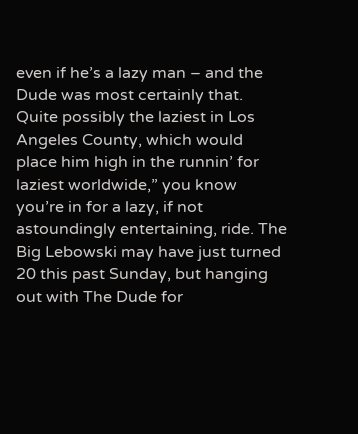even if he’s a lazy man – and the Dude was most certainly that. Quite possibly the laziest in Los Angeles County, which would place him high in the runnin’ for laziest worldwide,” you know you’re in for a lazy, if not astoundingly entertaining, ride. The Big Lebowski may have just turned 20 this past Sunday, but hanging out with The Dude for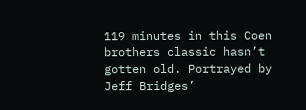119 minutes in this Coen brothers classic hasn’t gotten old. Portrayed by Jeff Bridges’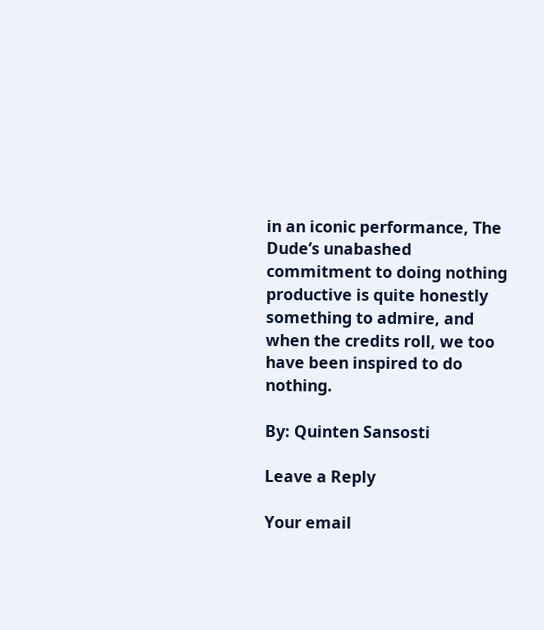in an iconic performance, The Dude’s unabashed commitment to doing nothing productive is quite honestly something to admire, and when the credits roll, we too have been inspired to do nothing.

By: Quinten Sansosti

Leave a Reply

Your email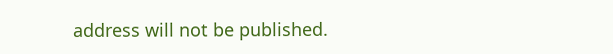address will not be published.